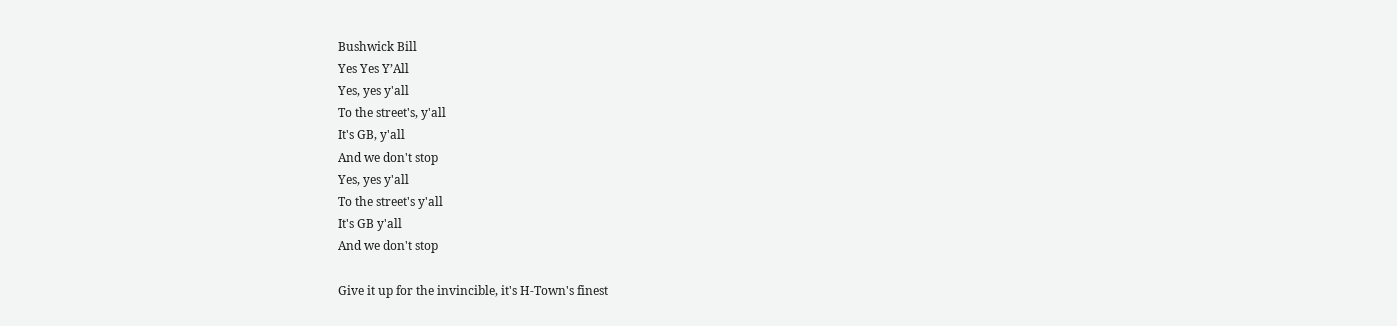Bushwick Bill
Yes Yes Y’All
Yes, yes y'all
To the street's, y'all
It's GB, y'all
And we don't stop
Yes, yes y'all
To the street's y'all
It's GB y'all
And we don't stop

Give it up for the invincible, it's H-Town's finest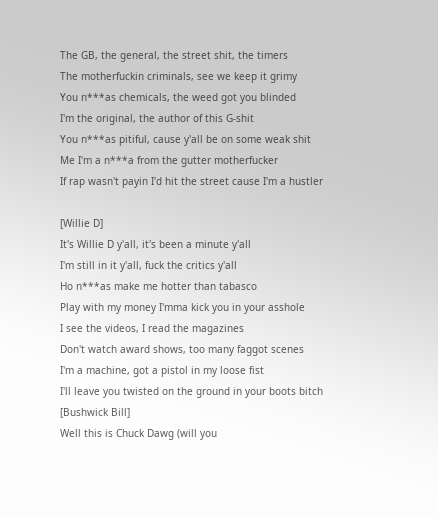The GB, the general, the street shit, the timers
The motherfuckin criminals, see we keep it grimy
You n***as chemicals, the weed got you blinded
I'm the original, the author of this G-shit
You n***as pitiful, cause y'all be on some weak shit
Me I'm a n***a from the gutter motherfucker
If rap wasn't payin I'd hit the street cause I'm a hustler

[Willie D]
It's Willie D y'all, it's been a minute y'all
I'm still in it y'all, fuck the critics y'all
Ho n***as make me hotter than tabasco
Play with my money I'mma kick you in your asshole
I see the videos, I read the magazines
Don't watch award shows, too many faggot scenes
I'm a machine, got a pistol in my loose fist
I'll leave you twisted on the ground in your boots bitch
[Bushwick Bill]
Well this is Chuck Dawg (will you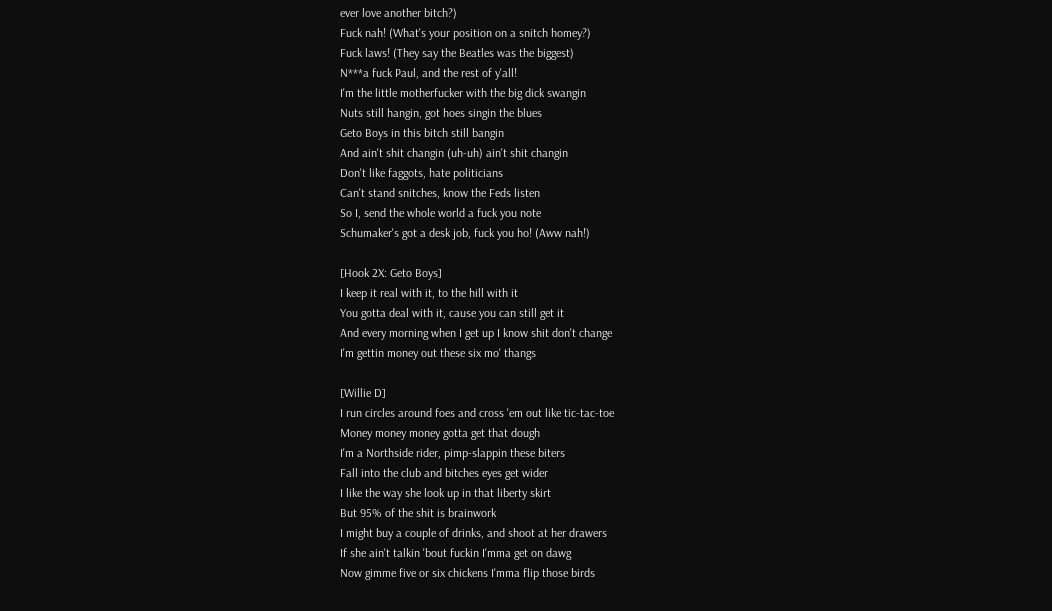ever love another bitch?)
Fuck nah! (What's your position on a snitch homey?)
Fuck laws! (They say the Beatles was the biggest)
N***a fuck Paul, and the rest of y'all!
I'm the little motherfucker with the big dick swangin
Nuts still hangin, got hoes singin the blues
Geto Boys in this bitch still bangin
And ain't shit changin (uh-uh) ain't shit changin
Don't like faggots, hate politicians
Can't stand snitches, know the Feds listen
So I, send the whole world a fuck you note
Schumaker's got a desk job, fuck you ho! (Aww nah!)

[Hook 2X: Geto Boys]
I keep it real with it, to the hill with it
You gotta deal with it, cause you can still get it
And every morning when I get up I know shit don't change
I'm gettin money out these six mo' thangs

[Willie D]
I run circles around foes and cross 'em out like tic-tac-toe
Money money money gotta get that dough
I'm a Northside rider, pimp-slappin these biters
Fall into the club and bitches eyes get wider
I like the way she look up in that liberty skirt
But 95% of the shit is brainwork
I might buy a couple of drinks, and shoot at her drawers
If she ain't talkin 'bout fuckin I'mma get on dawg
Now gimme five or six chickens I'mma flip those birds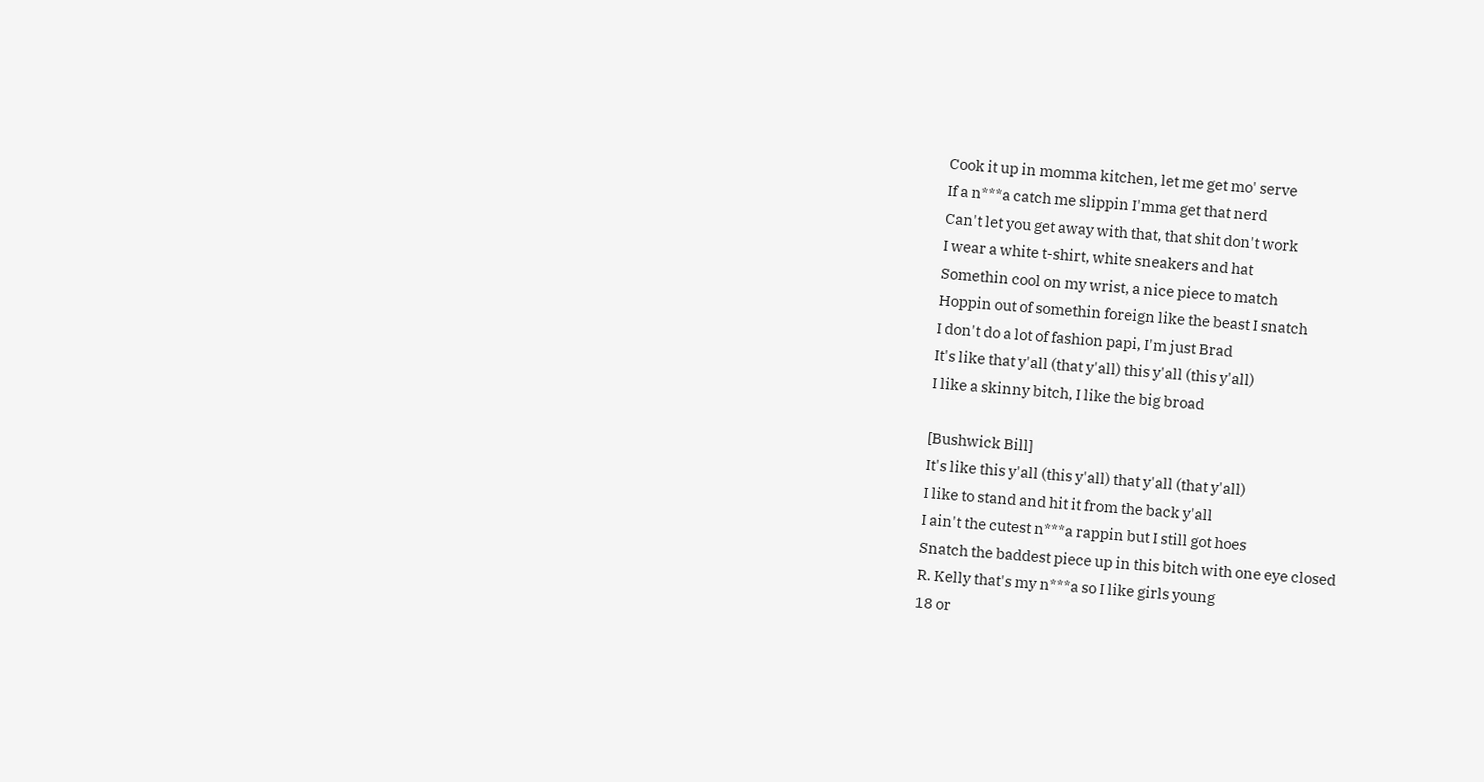Cook it up in momma kitchen, let me get mo' serve
If a n***a catch me slippin I'mma get that nerd
Can't let you get away with that, that shit don't work
I wear a white t-shirt, white sneakers and hat
Somethin cool on my wrist, a nice piece to match
Hoppin out of somethin foreign like the beast I snatch
I don't do a lot of fashion papi, I'm just Brad
It's like that y'all (that y'all) this y'all (this y'all)
I like a skinny bitch, I like the big broad

[Bushwick Bill]
It's like this y'all (this y'all) that y'all (that y'all)
I like to stand and hit it from the back y'all
I ain't the cutest n***a rappin but I still got hoes
Snatch the baddest piece up in this bitch with one eye closed
R. Kelly that's my n***a so I like girls young
18 or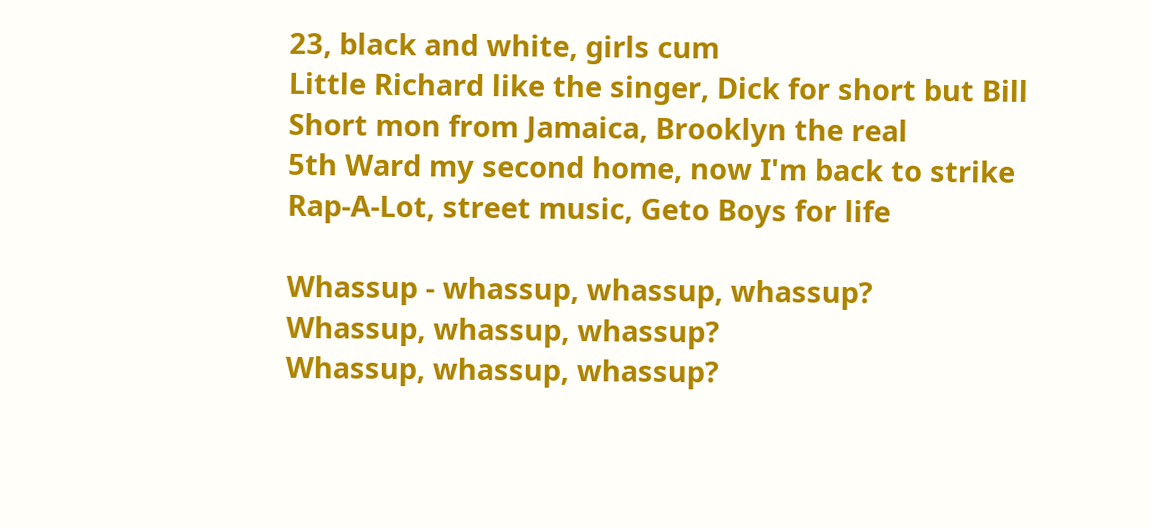23, black and white, girls cum
Little Richard like the singer, Dick for short but Bill
Short mon from Jamaica, Brooklyn the real
5th Ward my second home, now I'm back to strike
Rap-A-Lot, street music, Geto Boys for life

Whassup - whassup, whassup, whassup?
Whassup, whassup, whassup?
Whassup, whassup, whassup?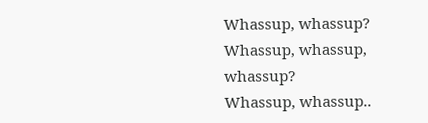Whassup, whassup?
Whassup, whassup, whassup?
Whassup, whassup..